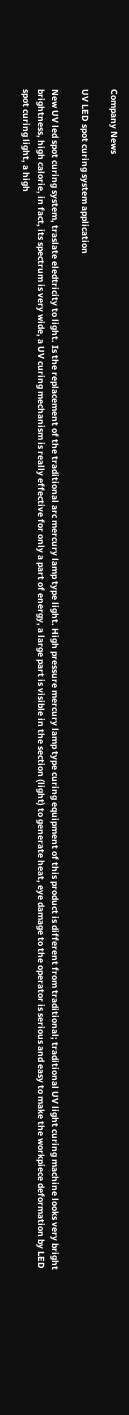Company News

UV LED spot curing system application

New UV led spot curing system, traslate eledtricity to light. Is the replacement of the traditional arc mercury lamp type light. High pressure mercury lamp type curing equipment of this product is different from traditional; traditional UV light curing machine looks very bright brightness, high calorie, in fact, its spectrum is very wide, a UV curing mechanism is really effective for only a part of energy, a large part is visible in the section (light) to generate heat, eye damage to the operator is serious and easy to make the workpiece deformation by LED spot curing light, a high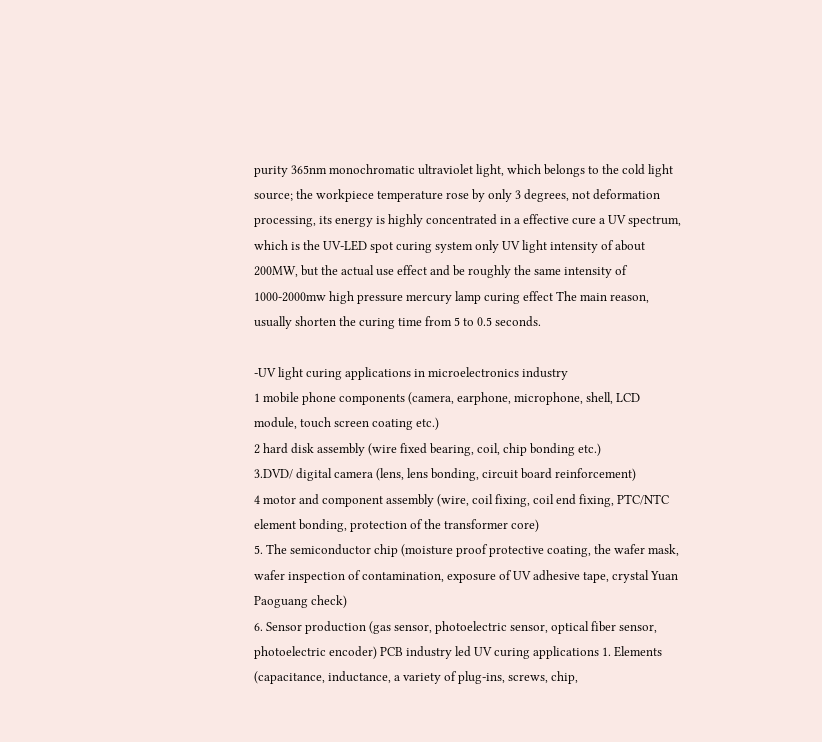purity 365nm monochromatic ultraviolet light, which belongs to the cold light source; the workpiece temperature rose by only 3 degrees, not deformation processing, its energy is highly concentrated in a effective cure a UV spectrum, which is the UV-LED spot curing system only UV light intensity of about 200MW, but the actual use effect and be roughly the same intensity of 1000-2000mw high pressure mercury lamp curing effect The main reason, usually shorten the curing time from 5 to 0.5 seconds.

-UV light curing applications in microelectronics industry
1 mobile phone components (camera, earphone, microphone, shell, LCD module, touch screen coating etc.)
2 hard disk assembly (wire fixed bearing, coil, chip bonding etc.)
3.DVD/ digital camera (lens, lens bonding, circuit board reinforcement)
4 motor and component assembly (wire, coil fixing, coil end fixing, PTC/NTC element bonding, protection of the transformer core)
5. The semiconductor chip (moisture proof protective coating, the wafer mask, wafer inspection of contamination, exposure of UV adhesive tape, crystal Yuan Paoguang check)
6. Sensor production (gas sensor, photoelectric sensor, optical fiber sensor, photoelectric encoder) PCB industry led UV curing applications 1. Elements (capacitance, inductance, a variety of plug-ins, screws, chip,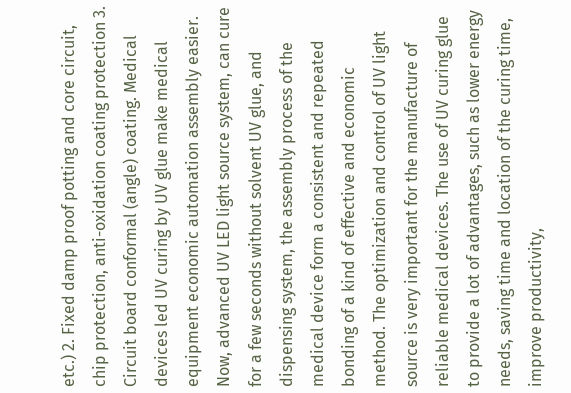etc.) 2. Fixed damp proof potting and core circuit, chip protection, anti-oxidation coating protection 3. Circuit board conformal (angle) coating. Medical devices led UV curing by UV glue make medical equipment economic automation assembly easier. Now, advanced UV LED light source system, can cure for a few seconds without solvent UV glue, and dispensing system, the assembly process of the medical device form a consistent and repeated bonding of a kind of effective and economic method. The optimization and control of UV light source is very important for the manufacture of reliable medical devices. The use of UV curing glue to provide a lot of advantages, such as lower energy needs, saving time and location of the curing time, improve productivity,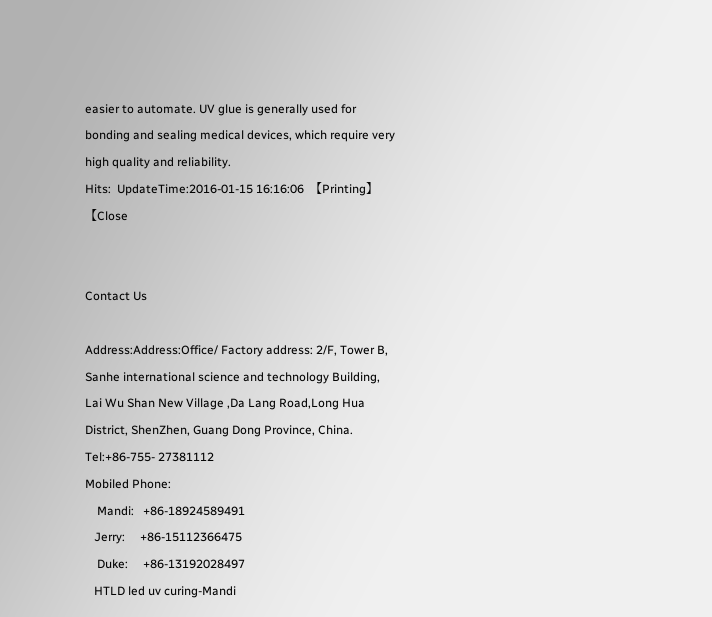easier to automate. UV glue is generally used for bonding and sealing medical devices, which require very high quality and reliability.
Hits:  UpdateTime:2016-01-15 16:16:06  【Printing】  【Close


Contact Us

Address:Address:Office/ Factory address: 2/F, Tower B, Sanhe international science and technology Building, Lai Wu Shan New Village ,Da Lang Road,Long Hua District, ShenZhen, Guang Dong Province, China.
Tel:+86-755- 27381112
Mobiled Phone:
    Mandi:   +86-18924589491
   Jerry:     +86-15112366475
    Duke:     +86-13192028497
   HTLD led uv curing-Mandi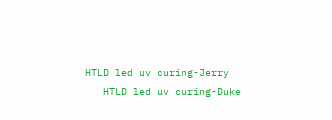HTLD led uv curing-Jerry
   HTLD led uv curing-Duke